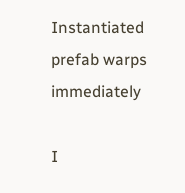Instantiated prefab warps immediately

I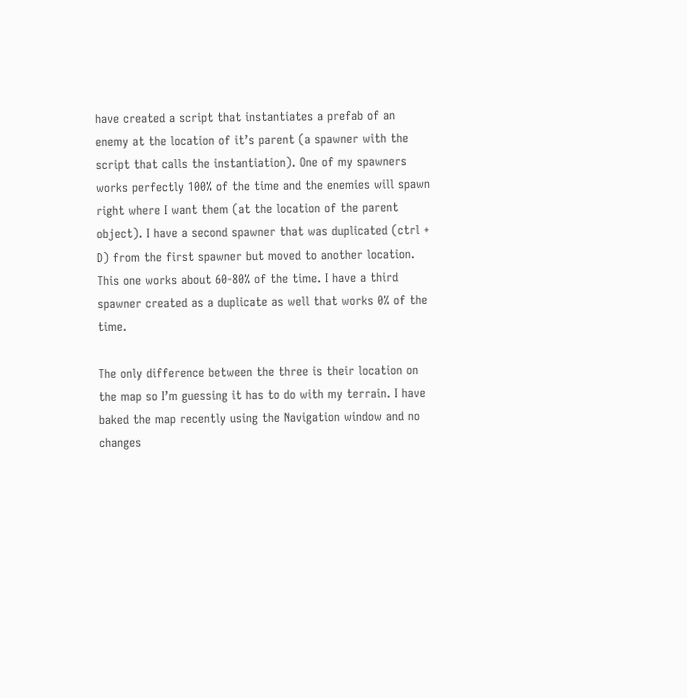have created a script that instantiates a prefab of an enemy at the location of it’s parent (a spawner with the script that calls the instantiation). One of my spawners works perfectly 100% of the time and the enemies will spawn right where I want them (at the location of the parent object). I have a second spawner that was duplicated (ctrl + D) from the first spawner but moved to another location. This one works about 60-80% of the time. I have a third spawner created as a duplicate as well that works 0% of the time.

The only difference between the three is their location on the map so I’m guessing it has to do with my terrain. I have baked the map recently using the Navigation window and no changes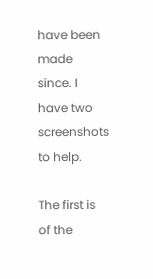have been made since. I have two screenshots to help.

The first is of the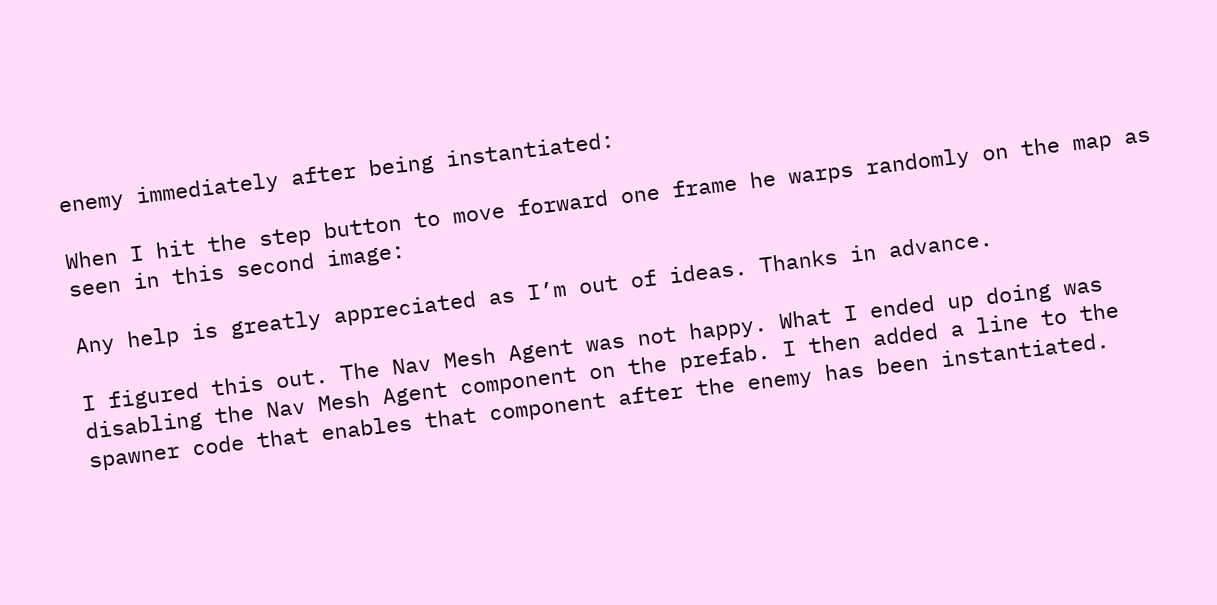enemy immediately after being instantiated:

When I hit the step button to move forward one frame he warps randomly on the map as seen in this second image:

Any help is greatly appreciated as I’m out of ideas. Thanks in advance.

I figured this out. The Nav Mesh Agent was not happy. What I ended up doing was disabling the Nav Mesh Agent component on the prefab. I then added a line to the spawner code that enables that component after the enemy has been instantiated.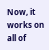Now, it works on all of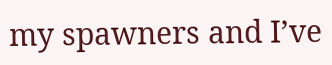my spawners and I’ve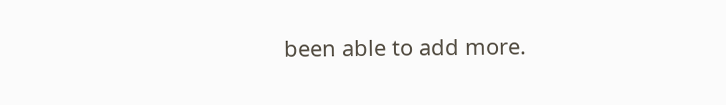been able to add more.